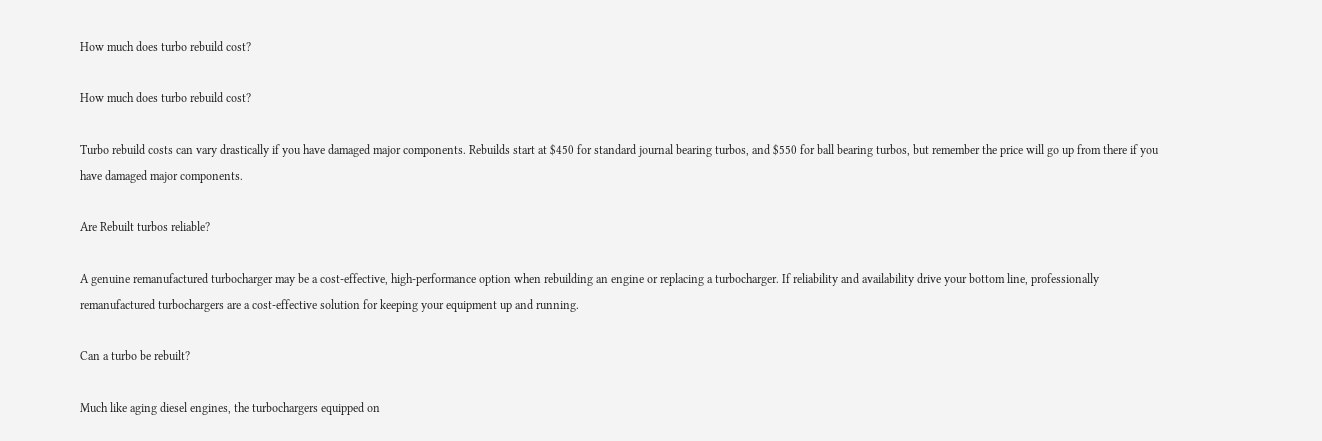How much does turbo rebuild cost?

How much does turbo rebuild cost?

Turbo rebuild costs can vary drastically if you have damaged major components. Rebuilds start at $450 for standard journal bearing turbos, and $550 for ball bearing turbos, but remember the price will go up from there if you have damaged major components.

Are Rebuilt turbos reliable?

A genuine remanufactured turbocharger may be a cost-effective, high-performance option when rebuilding an engine or replacing a turbocharger. If reliability and availability drive your bottom line, professionally remanufactured turbochargers are a cost-effective solution for keeping your equipment up and running.

Can a turbo be rebuilt?

Much like aging diesel engines, the turbochargers equipped on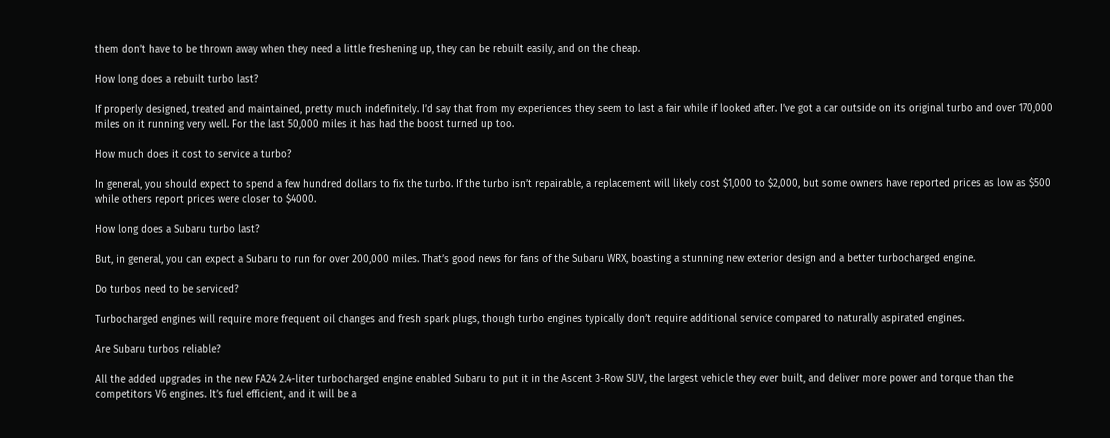them don’t have to be thrown away when they need a little freshening up, they can be rebuilt easily, and on the cheap.

How long does a rebuilt turbo last?

If properly designed, treated and maintained, pretty much indefinitely. I’d say that from my experiences they seem to last a fair while if looked after. I’ve got a car outside on its original turbo and over 170,000 miles on it running very well. For the last 50,000 miles it has had the boost turned up too.

How much does it cost to service a turbo?

In general, you should expect to spend a few hundred dollars to fix the turbo. If the turbo isn’t repairable, a replacement will likely cost $1,000 to $2,000, but some owners have reported prices as low as $500 while others report prices were closer to $4000.

How long does a Subaru turbo last?

But, in general, you can expect a Subaru to run for over 200,000 miles. That’s good news for fans of the Subaru WRX, boasting a stunning new exterior design and a better turbocharged engine.

Do turbos need to be serviced?

Turbocharged engines will require more frequent oil changes and fresh spark plugs, though turbo engines typically don’t require additional service compared to naturally aspirated engines.

Are Subaru turbos reliable?

All the added upgrades in the new FA24 2.4-liter turbocharged engine enabled Subaru to put it in the Ascent 3-Row SUV, the largest vehicle they ever built, and deliver more power and torque than the competitors V6 engines. It’s fuel efficient, and it will be a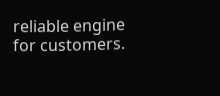reliable engine for customers.